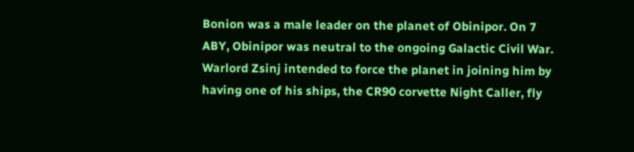Bonion was a male leader on the planet of Obinipor. On 7 ABY, Obinipor was neutral to the ongoing Galactic Civil War. Warlord Zsinj intended to force the planet in joining him by having one of his ships, the CR90 corvette Night Caller, fly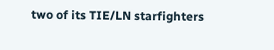two of its TIE/LN starfighters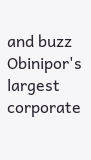and buzz Obinipor's largest corporate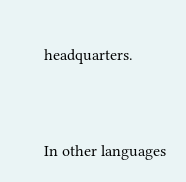headquarters.


In other languages